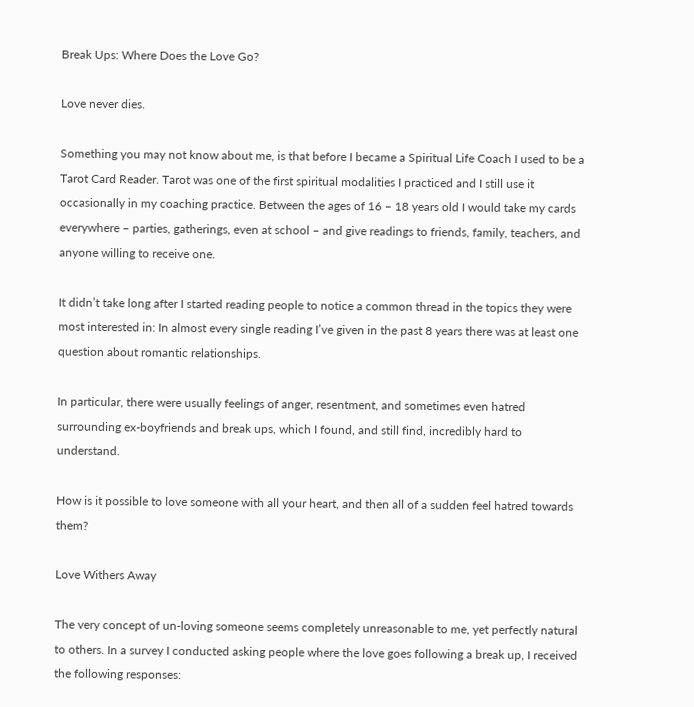Break Ups: Where Does the Love Go?

Love never dies.

Something you may not know about me, is that before I became a Spiritual Life Coach I used to be a Tarot Card Reader. Tarot was one of the first spiritual modalities I practiced and I still use it occasionally in my coaching practice. Between the ages of 16 – 18 years old I would take my cards everywhere – parties, gatherings, even at school – and give readings to friends, family, teachers, and anyone willing to receive one.

It didn’t take long after I started reading people to notice a common thread in the topics they were most interested in: In almost every single reading I’ve given in the past 8 years there was at least one question about romantic relationships.

In particular, there were usually feelings of anger, resentment, and sometimes even hatred surrounding ex-boyfriends and break ups, which I found, and still find, incredibly hard to understand.

How is it possible to love someone with all your heart, and then all of a sudden feel hatred towards them?

Love Withers Away

The very concept of un-loving someone seems completely unreasonable to me, yet perfectly natural to others. In a survey I conducted asking people where the love goes following a break up, I received the following responses: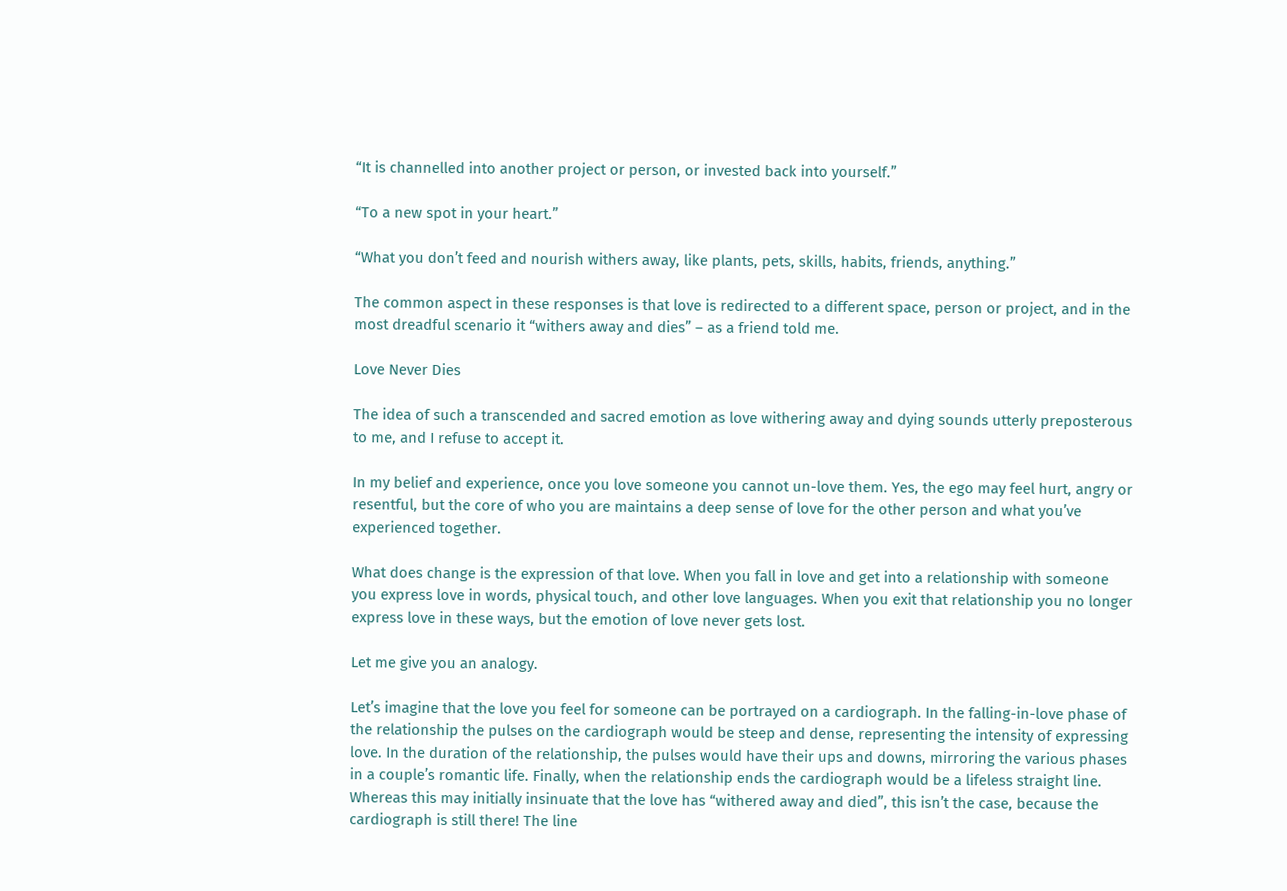“It is channelled into another project or person, or invested back into yourself.”

“To a new spot in your heart.”

“What you don’t feed and nourish withers away, like plants, pets, skills, habits, friends, anything.”

The common aspect in these responses is that love is redirected to a different space, person or project, and in the most dreadful scenario it “withers away and dies” – as a friend told me.

Love Never Dies

The idea of such a transcended and sacred emotion as love withering away and dying sounds utterly preposterous to me, and I refuse to accept it.

In my belief and experience, once you love someone you cannot un-love them. Yes, the ego may feel hurt, angry or resentful, but the core of who you are maintains a deep sense of love for the other person and what you’ve experienced together.

What does change is the expression of that love. When you fall in love and get into a relationship with someone you express love in words, physical touch, and other love languages. When you exit that relationship you no longer express love in these ways, but the emotion of love never gets lost.

Let me give you an analogy.

Let’s imagine that the love you feel for someone can be portrayed on a cardiograph. In the falling-in-love phase of the relationship the pulses on the cardiograph would be steep and dense, representing the intensity of expressing love. In the duration of the relationship, the pulses would have their ups and downs, mirroring the various phases in a couple’s romantic life. Finally, when the relationship ends the cardiograph would be a lifeless straight line. Whereas this may initially insinuate that the love has “withered away and died”, this isn’t the case, because the cardiograph is still there! The line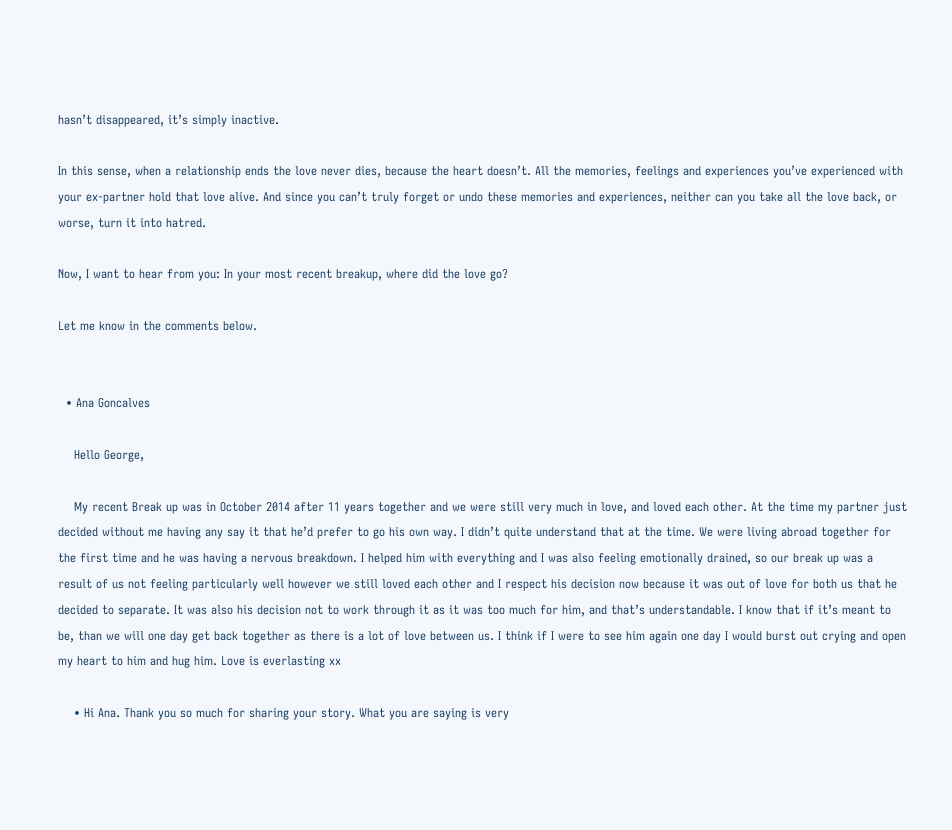hasn’t disappeared, it’s simply inactive.

In this sense, when a relationship ends the love never dies, because the heart doesn’t. All the memories, feelings and experiences you’ve experienced with your ex-partner hold that love alive. And since you can’t truly forget or undo these memories and experiences, neither can you take all the love back, or worse, turn it into hatred.

Now, I want to hear from you: In your most recent breakup, where did the love go?

Let me know in the comments below.


  • Ana Goncalves

    Hello George,

    My recent Break up was in October 2014 after 11 years together and we were still very much in love, and loved each other. At the time my partner just decided without me having any say it that he’d prefer to go his own way. I didn’t quite understand that at the time. We were living abroad together for the first time and he was having a nervous breakdown. I helped him with everything and I was also feeling emotionally drained, so our break up was a result of us not feeling particularly well however we still loved each other and I respect his decision now because it was out of love for both us that he decided to separate. It was also his decision not to work through it as it was too much for him, and that’s understandable. I know that if it’s meant to be, than we will one day get back together as there is a lot of love between us. I think if I were to see him again one day I would burst out crying and open my heart to him and hug him. Love is everlasting xx

    • Hi Ana. Thank you so much for sharing your story. What you are saying is very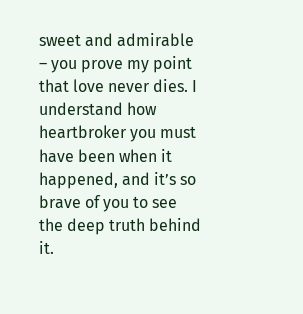sweet and admirable – you prove my point that love never dies. I understand how heartbroker you must have been when it happened, and it’s so brave of you to see the deep truth behind it.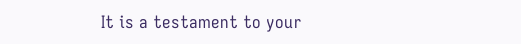It is a testament to your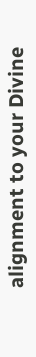alignment to your Divine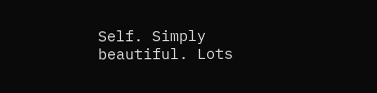Self. Simply beautiful. Lots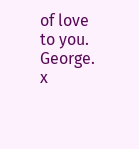of love to you. George. x